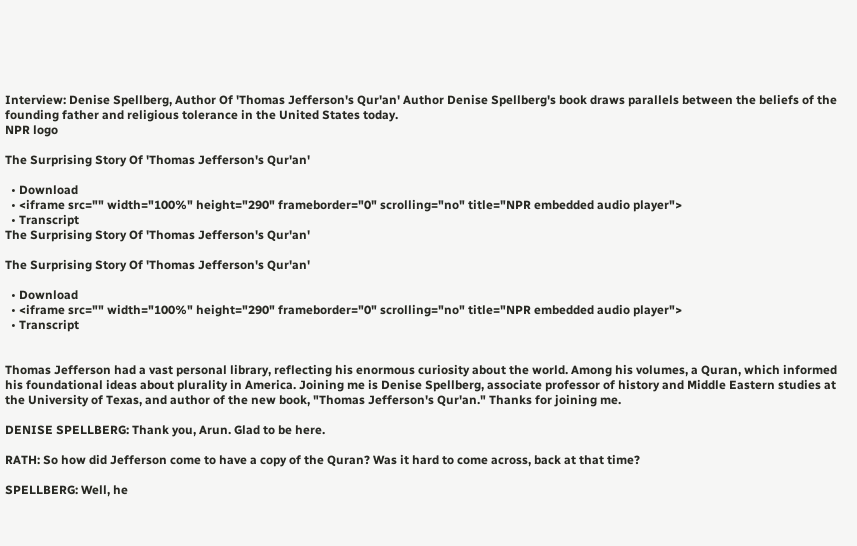Interview: Denise Spellberg, Author Of 'Thomas Jefferson's Qur'an' Author Denise Spellberg's book draws parallels between the beliefs of the founding father and religious tolerance in the United States today.
NPR logo

The Surprising Story Of 'Thomas Jefferson's Qur'an'

  • Download
  • <iframe src="" width="100%" height="290" frameborder="0" scrolling="no" title="NPR embedded audio player">
  • Transcript
The Surprising Story Of 'Thomas Jefferson's Qur'an'

The Surprising Story Of 'Thomas Jefferson's Qur'an'

  • Download
  • <iframe src="" width="100%" height="290" frameborder="0" scrolling="no" title="NPR embedded audio player">
  • Transcript


Thomas Jefferson had a vast personal library, reflecting his enormous curiosity about the world. Among his volumes, a Quran, which informed his foundational ideas about plurality in America. Joining me is Denise Spellberg, associate professor of history and Middle Eastern studies at the University of Texas, and author of the new book, "Thomas Jefferson's Qur'an." Thanks for joining me.

DENISE SPELLBERG: Thank you, Arun. Glad to be here.

RATH: So how did Jefferson come to have a copy of the Quran? Was it hard to come across, back at that time?

SPELLBERG: Well, he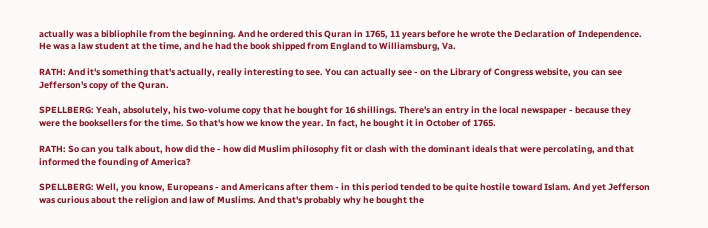actually was a bibliophile from the beginning. And he ordered this Quran in 1765, 11 years before he wrote the Declaration of Independence. He was a law student at the time, and he had the book shipped from England to Williamsburg, Va.

RATH: And it's something that's actually, really interesting to see. You can actually see - on the Library of Congress website, you can see Jefferson's copy of the Quran.

SPELLBERG: Yeah, absolutely, his two-volume copy that he bought for 16 shillings. There's an entry in the local newspaper - because they were the booksellers for the time. So that's how we know the year. In fact, he bought it in October of 1765.

RATH: So can you talk about, how did the - how did Muslim philosophy fit or clash with the dominant ideals that were percolating, and that informed the founding of America?

SPELLBERG: Well, you know, Europeans - and Americans after them - in this period tended to be quite hostile toward Islam. And yet Jefferson was curious about the religion and law of Muslims. And that's probably why he bought the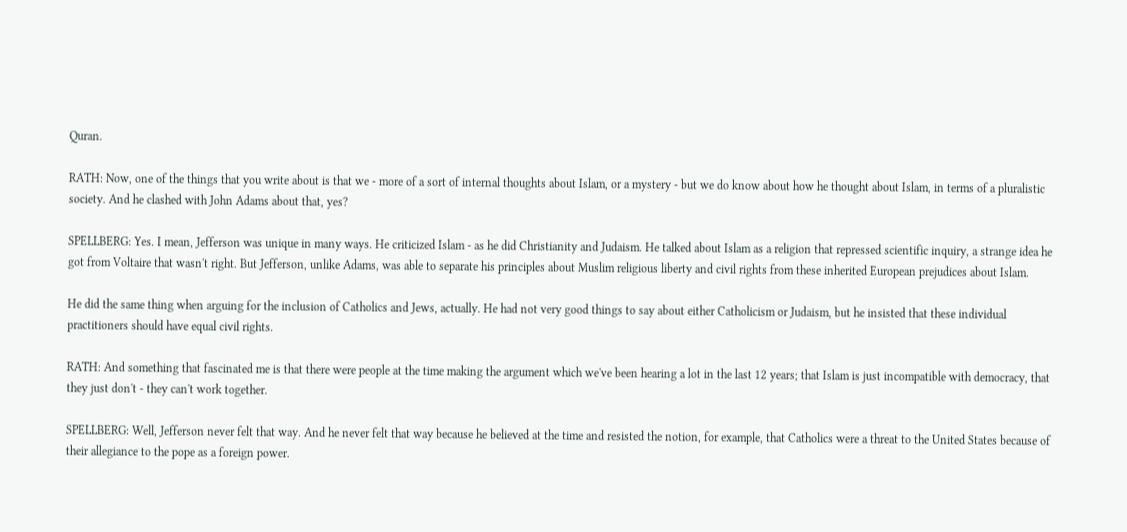Quran.

RATH: Now, one of the things that you write about is that we - more of a sort of internal thoughts about Islam, or a mystery - but we do know about how he thought about Islam, in terms of a pluralistic society. And he clashed with John Adams about that, yes?

SPELLBERG: Yes. I mean, Jefferson was unique in many ways. He criticized Islam - as he did Christianity and Judaism. He talked about Islam as a religion that repressed scientific inquiry, a strange idea he got from Voltaire that wasn't right. But Jefferson, unlike Adams, was able to separate his principles about Muslim religious liberty and civil rights from these inherited European prejudices about Islam.

He did the same thing when arguing for the inclusion of Catholics and Jews, actually. He had not very good things to say about either Catholicism or Judaism, but he insisted that these individual practitioners should have equal civil rights.

RATH: And something that fascinated me is that there were people at the time making the argument which we've been hearing a lot in the last 12 years; that Islam is just incompatible with democracy, that they just don't - they can't work together.

SPELLBERG: Well, Jefferson never felt that way. And he never felt that way because he believed at the time and resisted the notion, for example, that Catholics were a threat to the United States because of their allegiance to the pope as a foreign power.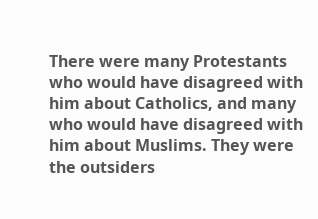There were many Protestants who would have disagreed with him about Catholics, and many who would have disagreed with him about Muslims. They were the outsiders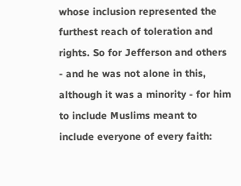whose inclusion represented the furthest reach of toleration and rights. So for Jefferson and others - and he was not alone in this, although it was a minority - for him to include Muslims meant to include everyone of every faith: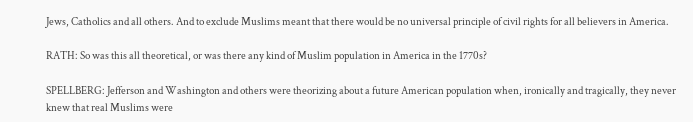Jews, Catholics and all others. And to exclude Muslims meant that there would be no universal principle of civil rights for all believers in America.

RATH: So was this all theoretical, or was there any kind of Muslim population in America in the 1770s?

SPELLBERG: Jefferson and Washington and others were theorizing about a future American population when, ironically and tragically, they never knew that real Muslims were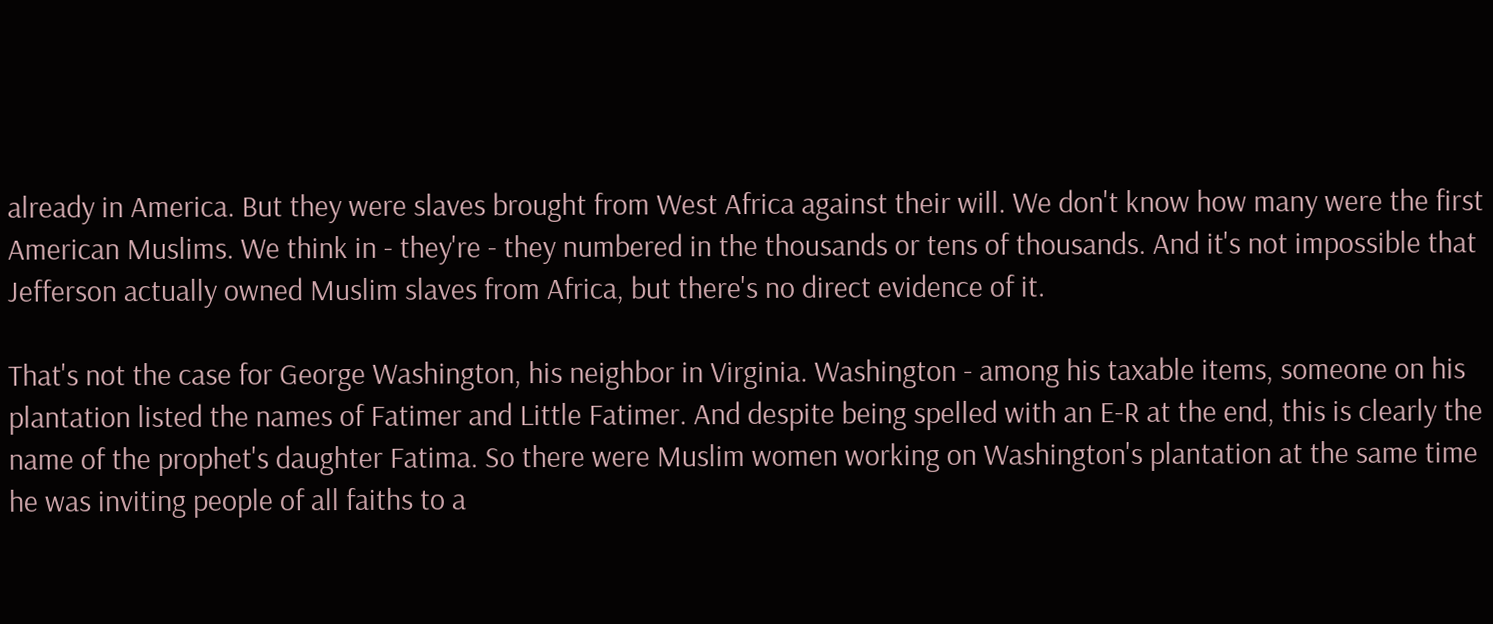already in America. But they were slaves brought from West Africa against their will. We don't know how many were the first American Muslims. We think in - they're - they numbered in the thousands or tens of thousands. And it's not impossible that Jefferson actually owned Muslim slaves from Africa, but there's no direct evidence of it.

That's not the case for George Washington, his neighbor in Virginia. Washington - among his taxable items, someone on his plantation listed the names of Fatimer and Little Fatimer. And despite being spelled with an E-R at the end, this is clearly the name of the prophet's daughter Fatima. So there were Muslim women working on Washington's plantation at the same time he was inviting people of all faiths to a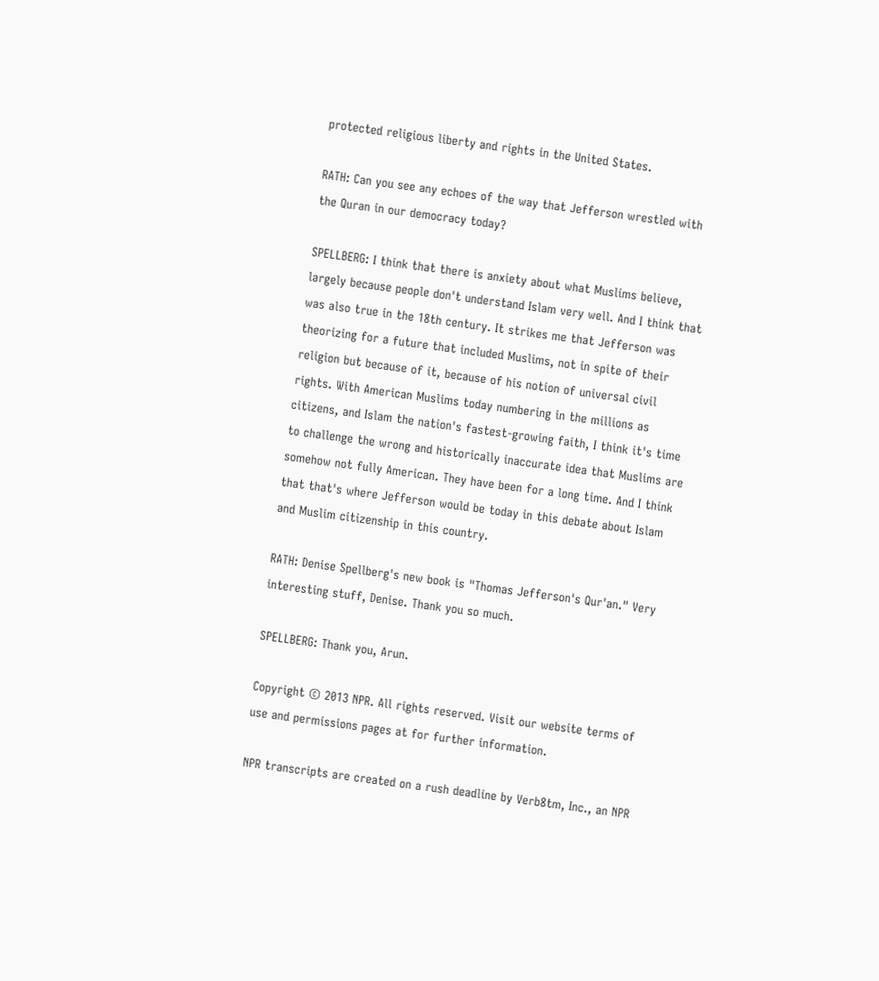protected religious liberty and rights in the United States.

RATH: Can you see any echoes of the way that Jefferson wrestled with the Quran in our democracy today?

SPELLBERG: I think that there is anxiety about what Muslims believe, largely because people don't understand Islam very well. And I think that was also true in the 18th century. It strikes me that Jefferson was theorizing for a future that included Muslims, not in spite of their religion but because of it, because of his notion of universal civil rights. With American Muslims today numbering in the millions as citizens, and Islam the nation's fastest-growing faith, I think it's time to challenge the wrong and historically inaccurate idea that Muslims are somehow not fully American. They have been for a long time. And I think that that's where Jefferson would be today in this debate about Islam and Muslim citizenship in this country.

RATH: Denise Spellberg's new book is "Thomas Jefferson's Qur'an." Very interesting stuff, Denise. Thank you so much.

SPELLBERG: Thank you, Arun.

Copyright © 2013 NPR. All rights reserved. Visit our website terms of use and permissions pages at for further information.

NPR transcripts are created on a rush deadline by Verb8tm, Inc., an NPR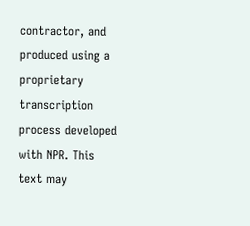contractor, and produced using a proprietary transcription process developed with NPR. This text may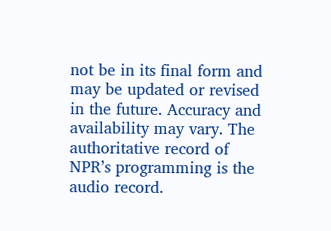not be in its final form and may be updated or revised in the future. Accuracy and availability may vary. The authoritative record of NPR’s programming is the audio record.